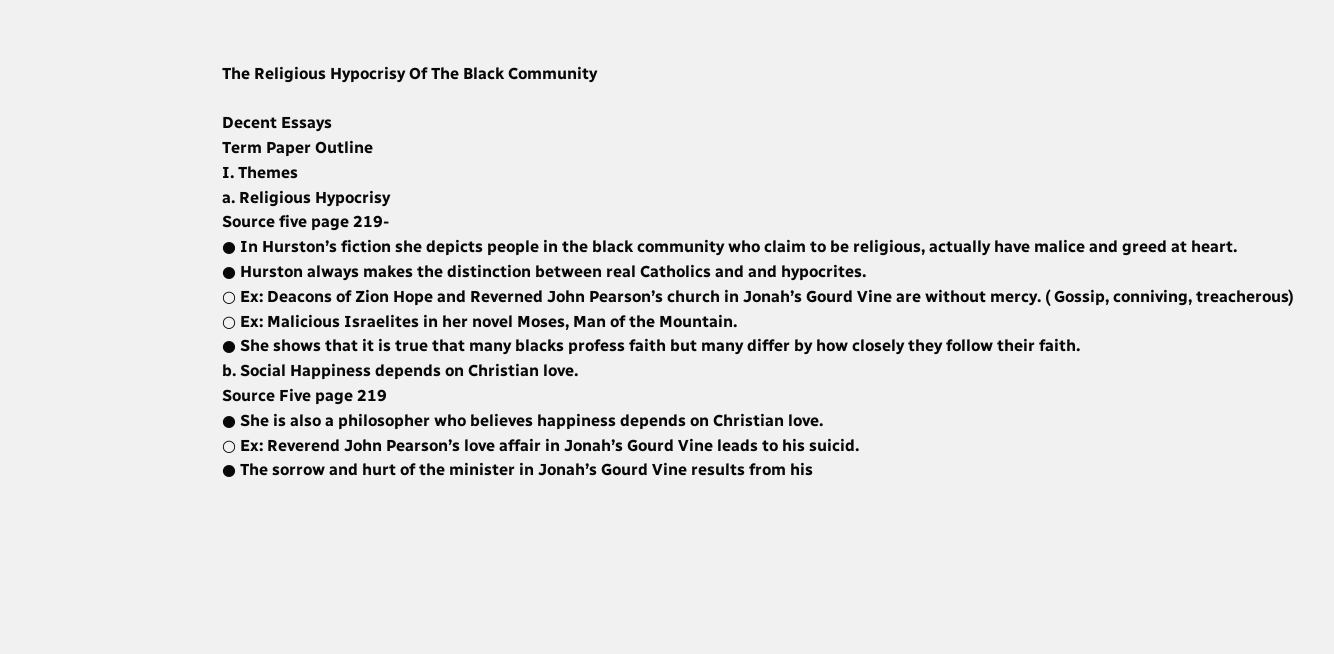The Religious Hypocrisy Of The Black Community

Decent Essays
Term Paper Outline
I. Themes
a. Religious Hypocrisy
Source five page 219-
● In Hurston’s fiction she depicts people in the black community who claim to be religious, actually have malice and greed at heart.
● Hurston always makes the distinction between real Catholics and and hypocrites.
○ Ex: Deacons of Zion Hope and Reverned John Pearson’s church in Jonah’s Gourd Vine are without mercy. ( Gossip, conniving, treacherous)
○ Ex: Malicious Israelites in her novel Moses, Man of the Mountain.
● She shows that it is true that many blacks profess faith but many differ by how closely they follow their faith.
b. Social Happiness depends on Christian love.
Source Five page 219
● She is also a philosopher who believes happiness depends on Christian love.
○ Ex: Reverend John Pearson’s love affair in Jonah’s Gourd Vine leads to his suicid.
● The sorrow and hurt of the minister in Jonah’s Gourd Vine results from his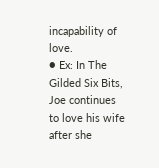incapability of love.
● Ex: In The Gilded Six Bits, Joe continues to love his wife after she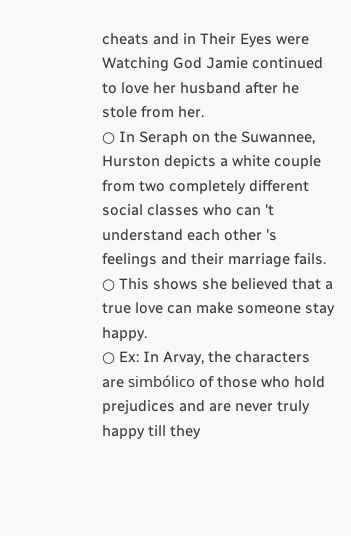cheats and in Their Eyes were Watching God Jamie continued to love her husband after he stole from her.
○ In Seraph on the Suwannee, Hurston depicts a white couple from two completely different social classes who can 't understand each other 's feelings and their marriage fails.
○ This shows she believed that a true love can make someone stay happy.
○ Ex: In Arvay, the characters are simbólico of those who hold prejudices and are never truly happy till they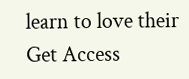learn to love their
Get Access